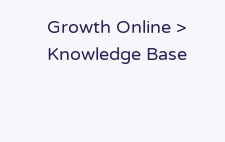Growth Online > Knowledge Base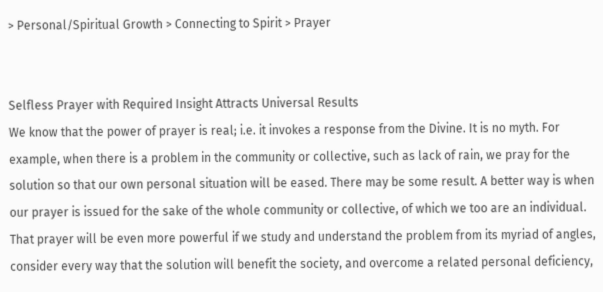> Personal/Spiritual Growth > Connecting to Spirit > Prayer


Selfless Prayer with Required Insight Attracts Universal Results
We know that the power of prayer is real; i.e. it invokes a response from the Divine. It is no myth. For example, when there is a problem in the community or collective, such as lack of rain, we pray for the solution so that our own personal situation will be eased. There may be some result. A better way is when our prayer is issued for the sake of the whole community or collective, of which we too are an individual. That prayer will be even more powerful if we study and understand the problem from its myriad of angles, consider every way that the solution will benefit the society, and overcome a related personal deficiency,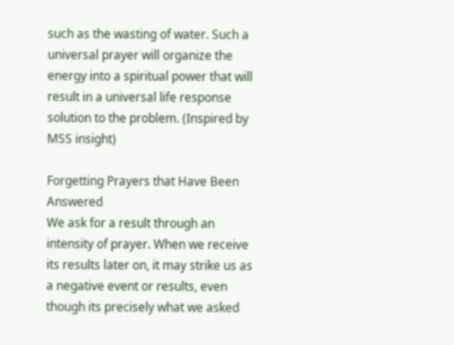such as the wasting of water. Such a universal prayer will organize the energy into a spiritual power that will result in a universal life response solution to the problem. (Inspired by MSS insight)

Forgetting Prayers that Have Been Answered
We ask for a result through an intensity of prayer. When we receive its results later on, it may strike us as a negative event or results, even though its precisely what we asked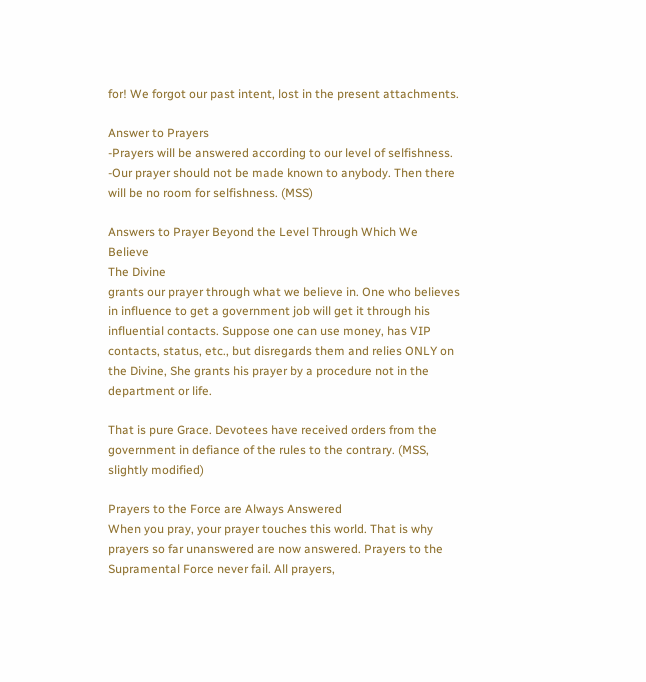for! We forgot our past intent, lost in the present attachments.

Answer to Prayers
-Prayers will be answered according to our level of selfishness.
-Our prayer should not be made known to anybody. Then there will be no room for selfishness. (MSS)

Answers to Prayer Beyond the Level Through Which We Believe
The Divine
grants our prayer through what we believe in. One who believes in influence to get a government job will get it through his influential contacts. Suppose one can use money, has VIP contacts, status, etc., but disregards them and relies ONLY on the Divine, She grants his prayer by a procedure not in the department or life.

That is pure Grace. Devotees have received orders from the government in defiance of the rules to the contrary. (MSS, slightly modified)

Prayers to the Force are Always Answered
When you pray, your prayer touches this world. That is why prayers so far unanswered are now answered. Prayers to the Supramental Force never fail. All prayers,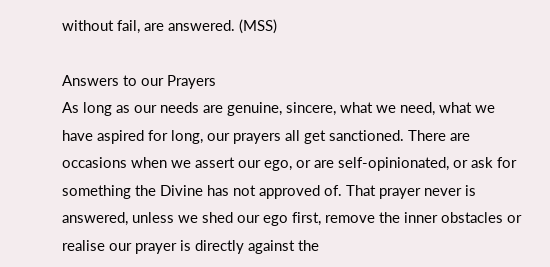without fail, are answered. (MSS)

Answers to our Prayers
As long as our needs are genuine, sincere, what we need, what we have aspired for long, our prayers all get sanctioned. There are occasions when we assert our ego, or are self-opinionated, or ask for something the Divine has not approved of. That prayer never is answered, unless we shed our ego first, remove the inner obstacles or realise our prayer is directly against the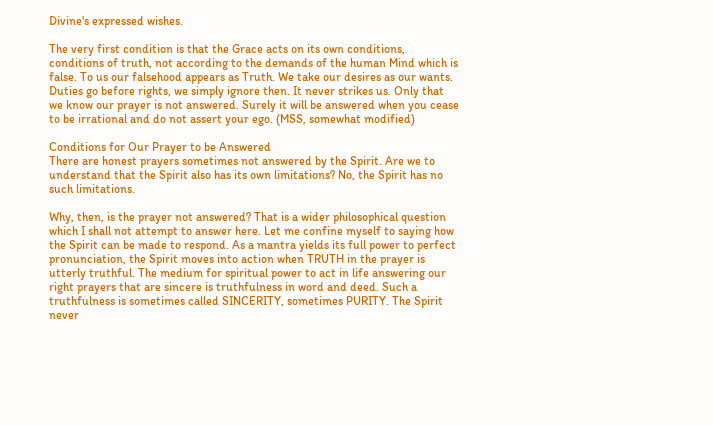Divine's expressed wishes.

The very first condition is that the Grace acts on its own conditions, conditions of truth, not according to the demands of the human Mind which is false. To us our falsehood appears as Truth. We take our desires as our wants. Duties go before rights, we simply ignore then. It never strikes us. Only that we know our prayer is not answered. Surely it will be answered when you cease to be irrational and do not assert your ego. (MSS, somewhat modified)

Conditions for Our Prayer to be Answered
There are honest prayers sometimes not answered by the Spirit. Are we to understand that the Spirit also has its own limitations? No, the Spirit has no such limitations.

Why, then, is the prayer not answered? That is a wider philosophical question which I shall not attempt to answer here. Let me confine myself to saying how the Spirit can be made to respond. As a mantra yields its full power to perfect pronunciation, the Spirit moves into action when TRUTH in the prayer is utterly truthful. The medium for spiritual power to act in life answering our right prayers that are sincere is truthfulness in word and deed. Such a truthfulness is sometimes called SINCERITY, sometimes PURITY. The Spirit never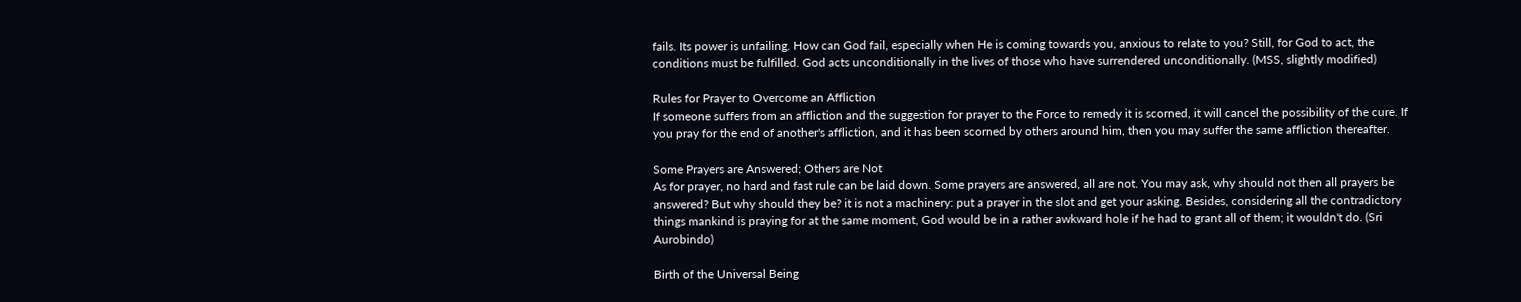fails. Its power is unfailing. How can God fail, especially when He is coming towards you, anxious to relate to you? Still, for God to act, the conditions must be fulfilled. God acts unconditionally in the lives of those who have surrendered unconditionally. (MSS, slightly modified)

Rules for Prayer to Overcome an Affliction
If someone suffers from an affliction and the suggestion for prayer to the Force to remedy it is scorned, it will cancel the possibility of the cure. If you pray for the end of another's affliction, and it has been scorned by others around him, then you may suffer the same affliction thereafter.

Some Prayers are Answered; Others are Not
As for prayer, no hard and fast rule can be laid down. Some prayers are answered, all are not. You may ask, why should not then all prayers be answered? But why should they be? it is not a machinery: put a prayer in the slot and get your asking. Besides, considering all the contradictory things mankind is praying for at the same moment, God would be in a rather awkward hole if he had to grant all of them; it wouldn't do. (Sri Aurobindo)

Birth of the Universal Being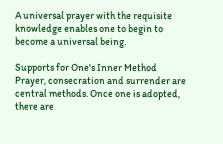A universal prayer with the requisite knowledge enables one to begin to become a universal being.

Supports for One's Inner Method
Prayer, consecration and surrender are central methods. Once one is adopted, there are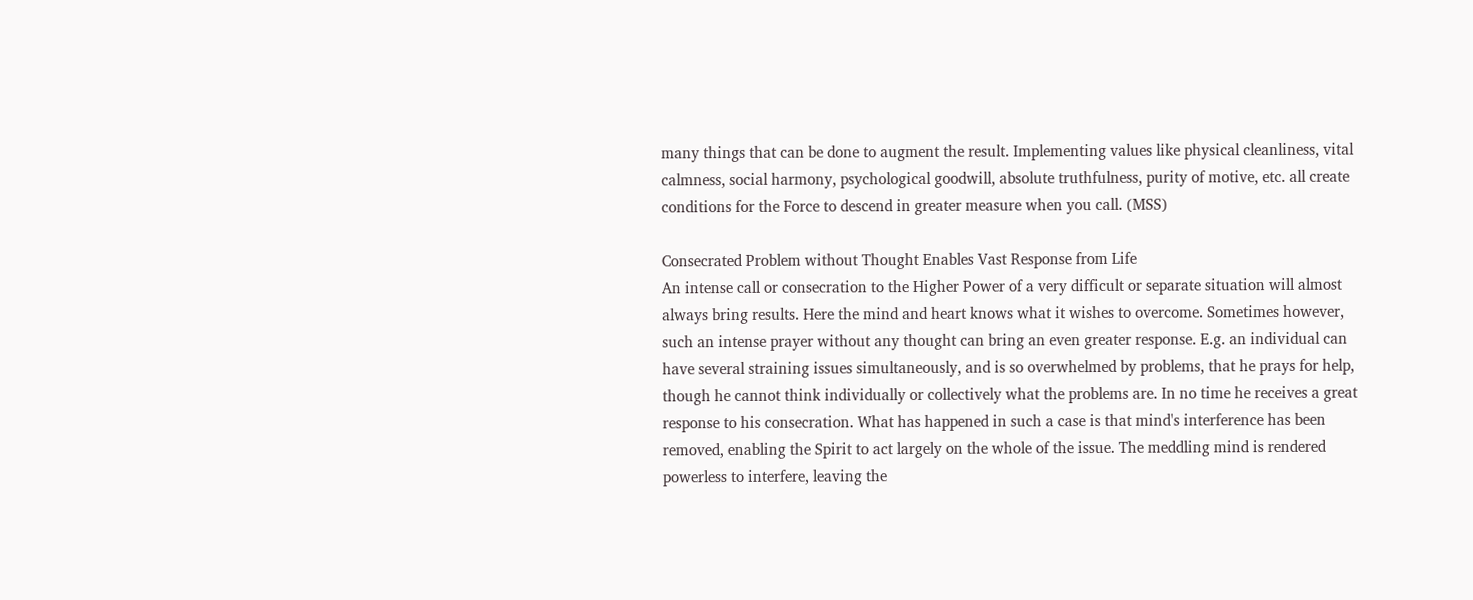many things that can be done to augment the result. Implementing values like physical cleanliness, vital calmness, social harmony, psychological goodwill, absolute truthfulness, purity of motive, etc. all create conditions for the Force to descend in greater measure when you call. (MSS)

Consecrated Problem without Thought Enables Vast Response from Life
An intense call or consecration to the Higher Power of a very difficult or separate situation will almost always bring results. Here the mind and heart knows what it wishes to overcome. Sometimes however, such an intense prayer without any thought can bring an even greater response. E.g. an individual can have several straining issues simultaneously, and is so overwhelmed by problems, that he prays for help, though he cannot think individually or collectively what the problems are. In no time he receives a great response to his consecration. What has happened in such a case is that mind's interference has been removed, enabling the Spirit to act largely on the whole of the issue. The meddling mind is rendered powerless to interfere, leaving the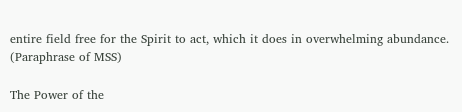entire field free for the Spirit to act, which it does in overwhelming abundance. (Paraphrase of MSS)

The Power of the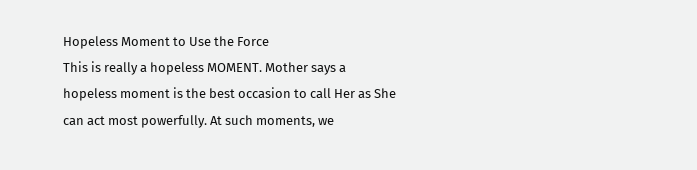Hopeless Moment to Use the Force
This is really a hopeless MOMENT. Mother says a hopeless moment is the best occasion to call Her as She can act most powerfully. At such moments, we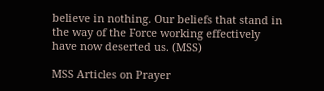believe in nothing. Our beliefs that stand in the way of the Force working effectively have now deserted us. (MSS)

MSS Articles on Prayer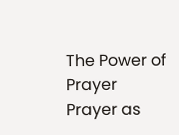The Power of Prayer
Prayer as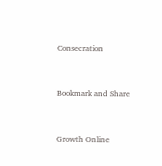Consecration


Bookmark and Share


Growth Online